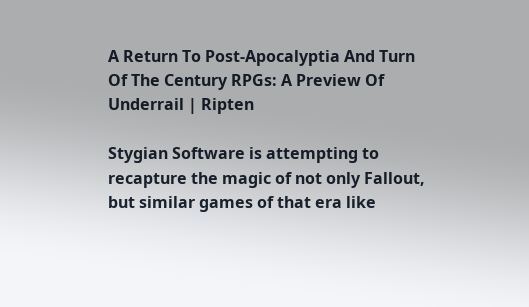A Return To Post-Apocalyptia And Turn Of The Century RPGs: A Preview Of Underrail | Ripten

Stygian Software is attempting to recapture the magic of not only Fallout, but similar games of that era like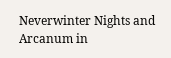Neverwinter Nights and Arcanum in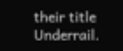their title Underrail.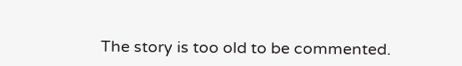The story is too old to be commented.